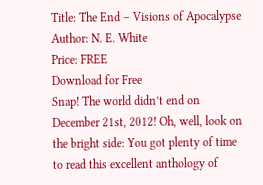Title: The End – Visions of Apocalypse
Author: N. E. White
Price: FREE
Download for Free
Snap! The world didn’t end on December 21st, 2012! Oh, well, look on the bright side: You got plenty of time to read this excellent anthology of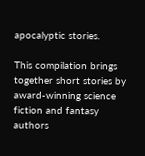apocalyptic stories.

This compilation brings together short stories by award-winning science fiction and fantasy authors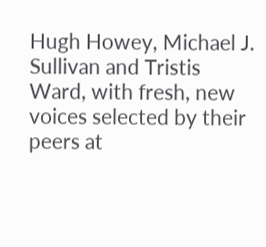Hugh Howey, Michael J. Sullivan and Tristis Ward, with fresh, new voices selected by their peers at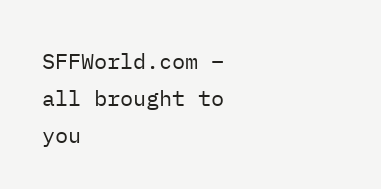SFFWorld.com – all brought to you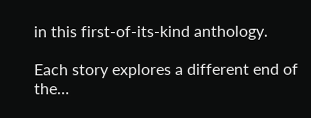in this first-of-its-kind anthology.

Each story explores a different end of the…